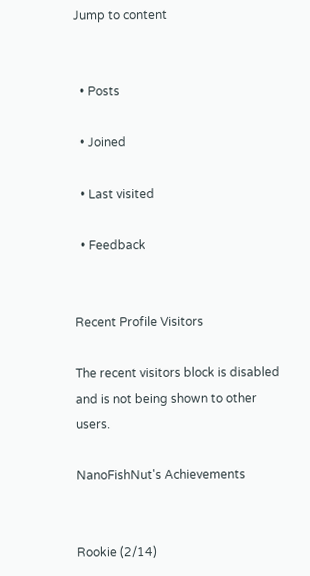Jump to content


  • Posts

  • Joined

  • Last visited

  • Feedback


Recent Profile Visitors

The recent visitors block is disabled and is not being shown to other users.

NanoFishNut's Achievements


Rookie (2/14)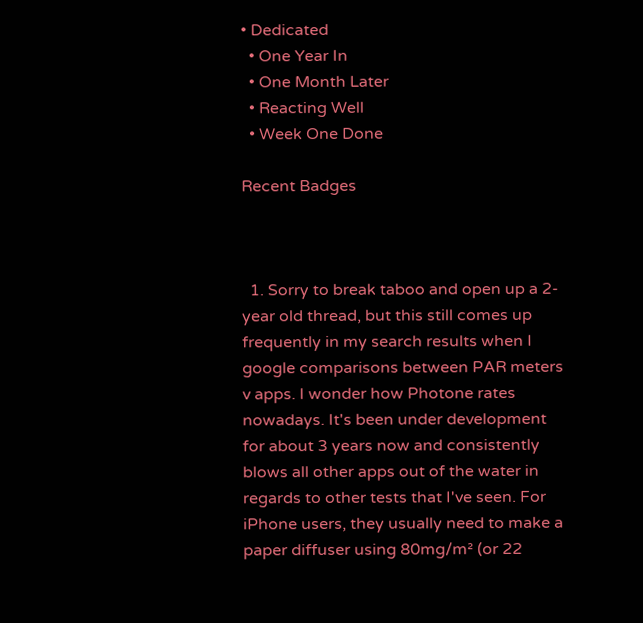• Dedicated
  • One Year In
  • One Month Later
  • Reacting Well
  • Week One Done

Recent Badges



  1. Sorry to break taboo and open up a 2-year old thread, but this still comes up frequently in my search results when I google comparisons between PAR meters v apps. I wonder how Photone rates nowadays. It's been under development for about 3 years now and consistently blows all other apps out of the water in regards to other tests that I've seen. For iPhone users, they usually need to make a paper diffuser using 80mg/m² (or 22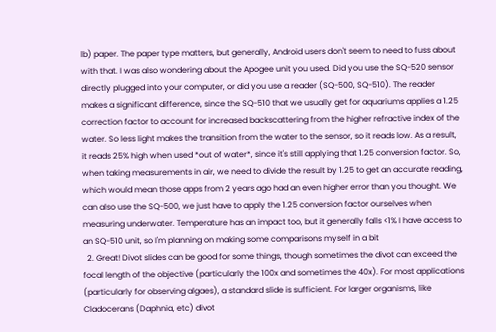lb) paper. The paper type matters, but generally, Android users don't seem to need to fuss about with that. I was also wondering about the Apogee unit you used. Did you use the SQ-520 sensor directly plugged into your computer, or did you use a reader (SQ-500, SQ-510). The reader makes a significant difference, since the SQ-510 that we usually get for aquariums applies a 1.25 correction factor to account for increased backscattering from the higher refractive index of the water. So less light makes the transition from the water to the sensor, so it reads low. As a result, it reads 25% high when used *out of water*, since it's still applying that 1.25 conversion factor. So, when taking measurements in air, we need to divide the result by 1.25 to get an accurate reading, which would mean those apps from 2 years ago had an even higher error than you thought. We can also use the SQ-500, we just have to apply the 1.25 conversion factor ourselves when measuring underwater. Temperature has an impact too, but it generally falls <1% I have access to an SQ-510 unit, so I'm planning on making some comparisons myself in a bit
  2. Great! Divot slides can be good for some things, though sometimes the divot can exceed the focal length of the objective (particularly the 100x and sometimes the 40x). For most applications (particularly for observing algaes), a standard slide is sufficient. For larger organisms, like Cladocerans (Daphnia, etc) divot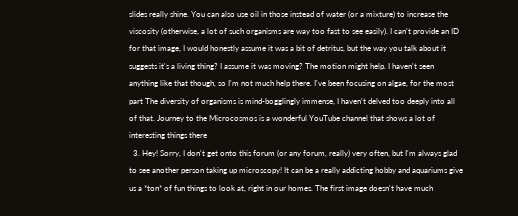slides really shine. You can also use oil in those instead of water (or a mixture) to increase the viscosity (otherwise, a lot of such organisms are way too fast to see easily). I can't provide an ID for that image, I would honestly assume it was a bit of detritus, but the way you talk about it suggests it's a living thing? I assume it was moving? The motion might help. I haven't seen anything like that though, so I'm not much help there. I've been focusing on algae, for the most part The diversity of organisms is mind-bogglingly immense, I haven't delved too deeply into all of that. Journey to the Microcosmos is a wonderful YouTube channel that shows a lot of interesting things there
  3. Hey! Sorry, I don't get onto this forum (or any forum, really) very often, but I'm always glad to see another person taking up microscopy! It can be a really addicting hobby and aquariums give us a *ton* of fun things to look at, right in our homes. The first image doesn't have much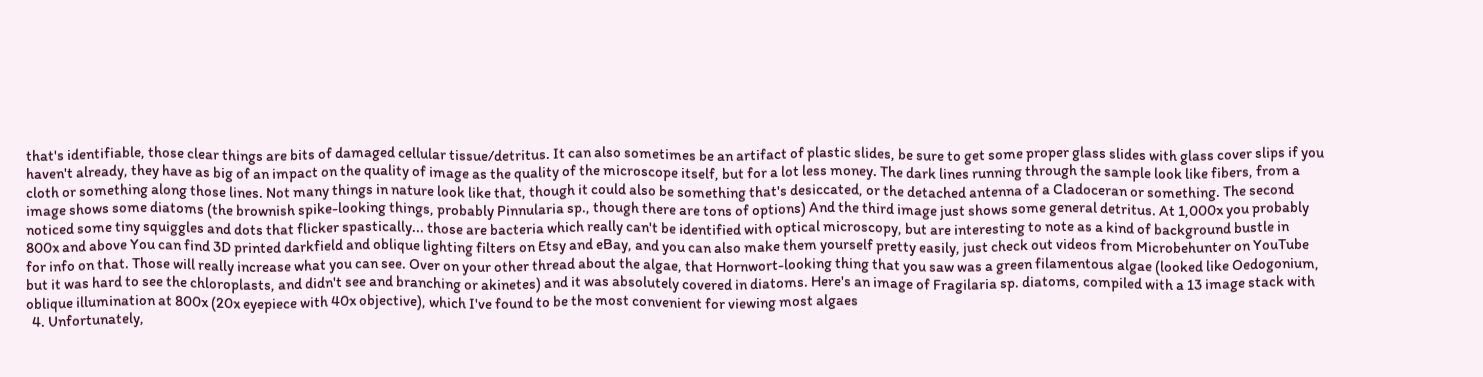that's identifiable, those clear things are bits of damaged cellular tissue/detritus. It can also sometimes be an artifact of plastic slides, be sure to get some proper glass slides with glass cover slips if you haven't already, they have as big of an impact on the quality of image as the quality of the microscope itself, but for a lot less money. The dark lines running through the sample look like fibers, from a cloth or something along those lines. Not many things in nature look like that, though it could also be something that's desiccated, or the detached antenna of a Cladoceran or something. The second image shows some diatoms (the brownish spike-looking things, probably Pinnularia sp., though there are tons of options) And the third image just shows some general detritus. At 1,000x you probably noticed some tiny squiggles and dots that flicker spastically... those are bacteria which really can't be identified with optical microscopy, but are interesting to note as a kind of background bustle in 800x and above You can find 3D printed darkfield and oblique lighting filters on Etsy and eBay, and you can also make them yourself pretty easily, just check out videos from Microbehunter on YouTube for info on that. Those will really increase what you can see. Over on your other thread about the algae, that Hornwort-looking thing that you saw was a green filamentous algae (looked like Oedogonium, but it was hard to see the chloroplasts, and didn't see and branching or akinetes) and it was absolutely covered in diatoms. Here's an image of Fragilaria sp. diatoms, compiled with a 13 image stack with oblique illumination at 800x (20x eyepiece with 40x objective), which I've found to be the most convenient for viewing most algaes
  4. Unfortunately,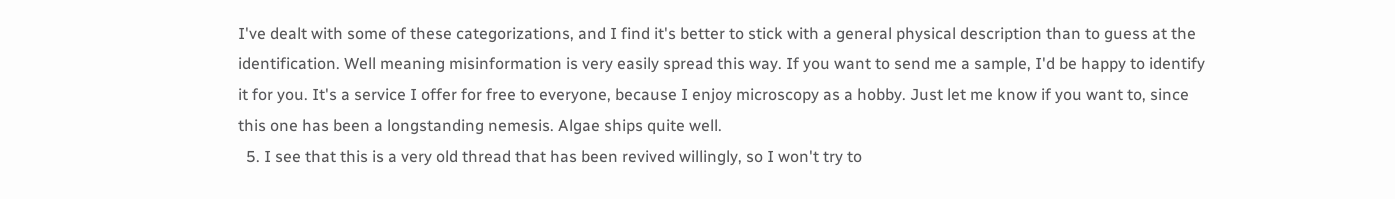I've dealt with some of these categorizations, and I find it's better to stick with a general physical description than to guess at the identification. Well meaning misinformation is very easily spread this way. If you want to send me a sample, I'd be happy to identify it for you. It's a service I offer for free to everyone, because I enjoy microscopy as a hobby. Just let me know if you want to, since this one has been a longstanding nemesis. Algae ships quite well.
  5. I see that this is a very old thread that has been revived willingly, so I won't try to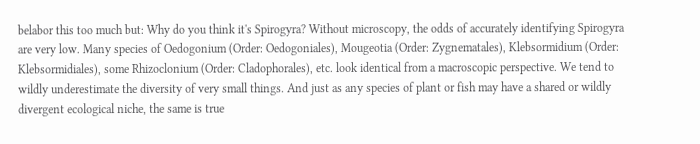belabor this too much but: Why do you think it's Spirogyra? Without microscopy, the odds of accurately identifying Spirogyra are very low. Many species of Oedogonium (Order: Oedogoniales), Mougeotia (Order: Zygnematales), Klebsormidium (Order: Klebsormidiales), some Rhizoclonium (Order: Cladophorales), etc. look identical from a macroscopic perspective. We tend to wildly underestimate the diversity of very small things. And just as any species of plant or fish may have a shared or wildly divergent ecological niche, the same is true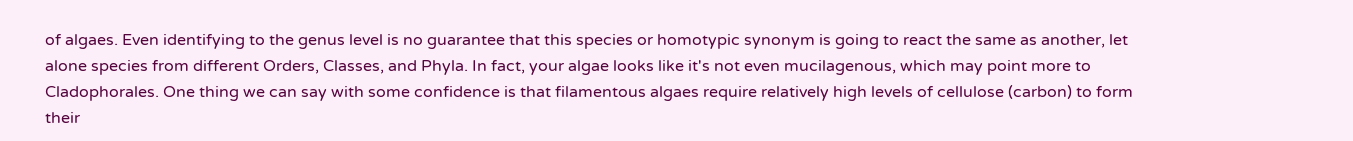of algaes. Even identifying to the genus level is no guarantee that this species or homotypic synonym is going to react the same as another, let alone species from different Orders, Classes, and Phyla. In fact, your algae looks like it's not even mucilagenous, which may point more to Cladophorales. One thing we can say with some confidence is that filamentous algaes require relatively high levels of cellulose (carbon) to form their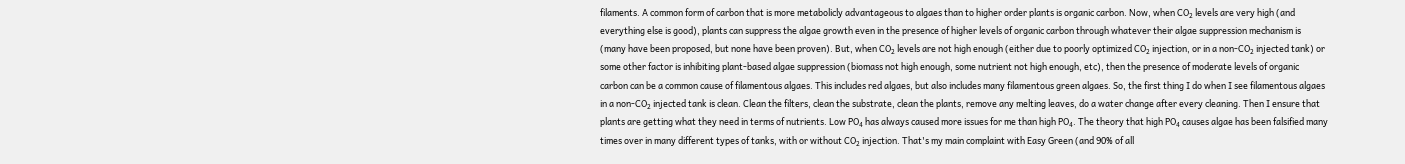filaments. A common form of carbon that is more metabolicly advantageous to algaes than to higher order plants is organic carbon. Now, when CO₂ levels are very high (and everything else is good), plants can suppress the algae growth even in the presence of higher levels of organic carbon through whatever their algae suppression mechanism is (many have been proposed, but none have been proven). But, when CO₂ levels are not high enough (either due to poorly optimized CO₂ injection, or in a non-CO₂ injected tank) or some other factor is inhibiting plant-based algae suppression (biomass not high enough, some nutrient not high enough, etc), then the presence of moderate levels of organic carbon can be a common cause of filamentous algaes. This includes red algaes, but also includes many filamentous green algaes. So, the first thing I do when I see filamentous algaes in a non-CO₂ injected tank is clean. Clean the filters, clean the substrate, clean the plants, remove any melting leaves, do a water change after every cleaning. Then I ensure that plants are getting what they need in terms of nutrients. Low PO₄ has always caused more issues for me than high PO₄. The theory that high PO₄ causes algae has been falsified many times over in many different types of tanks, with or without CO₂ injection. That's my main complaint with Easy Green (and 90% of all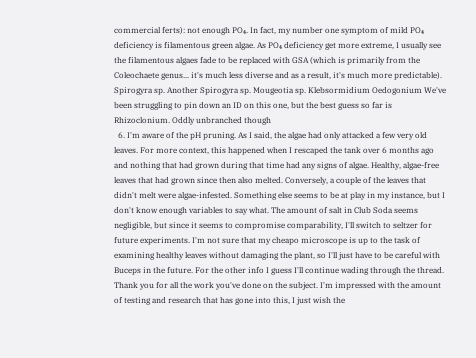commercial ferts): not enough PO₄. In fact, my number one symptom of mild PO₄ deficiency is filamentous green algae. As PO₄ deficiency get more extreme, I usually see the filamentous algaes fade to be replaced with GSA (which is primarily from the Coleochaete genus... it's much less diverse and as a result, it's much more predictable). Spirogyra sp. Another Spirogyra sp. Mougeotia sp. Klebsormidium Oedogonium We've been struggling to pin down an ID on this one, but the best guess so far is Rhizoclonium. Oddly unbranched though
  6. I'm aware of the pH pruning. As I said, the algae had only attacked a few very old leaves. For more context, this happened when I rescaped the tank over 6 months ago and nothing that had grown during that time had any signs of algae. Healthy, algae-free leaves that had grown since then also melted. Conversely, a couple of the leaves that didn't melt were algae-infested. Something else seems to be at play in my instance, but I don't know enough variables to say what. The amount of salt in Club Soda seems negligible, but since it seems to compromise comparability, I'll switch to seltzer for future experiments. I'm not sure that my cheapo microscope is up to the task of examining healthy leaves without damaging the plant, so I'll just have to be careful with Buceps in the future. For the other info I guess I'll continue wading through the thread. Thank you for all the work you've done on the subject. I'm impressed with the amount of testing and research that has gone into this, I just wish the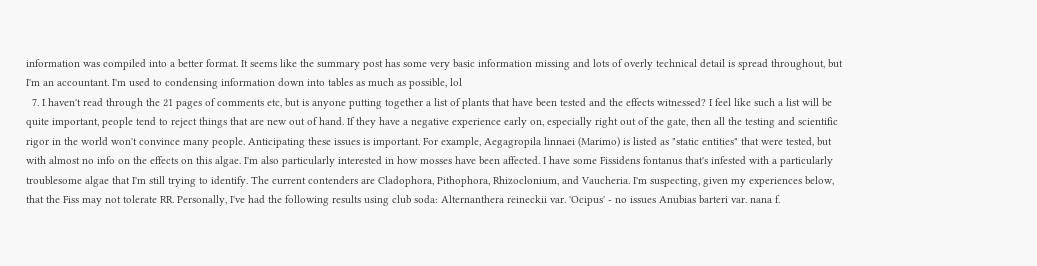information was compiled into a better format. It seems like the summary post has some very basic information missing and lots of overly technical detail is spread throughout, but I'm an accountant. I'm used to condensing information down into tables as much as possible, lol
  7. I haven't read through the 21 pages of comments etc, but is anyone putting together a list of plants that have been tested and the effects witnessed? I feel like such a list will be quite important, people tend to reject things that are new out of hand. If they have a negative experience early on, especially right out of the gate, then all the testing and scientific rigor in the world won't convince many people. Anticipating these issues is important. For example, Aegagropila linnaei (Marimo) is listed as "static entities" that were tested, but with almost no info on the effects on this algae. I'm also particularly interested in how mosses have been affected. I have some Fissidens fontanus that's infested with a particularly troublesome algae that I'm still trying to identify. The current contenders are Cladophora, Pithophora, Rhizoclonium, and Vaucheria. I'm suspecting, given my experiences below, that the Fiss may not tolerate RR. Personally, I've had the following results using club soda: Alternanthera reineckii var. 'Ocipus' - no issues Anubias barteri var. nana f.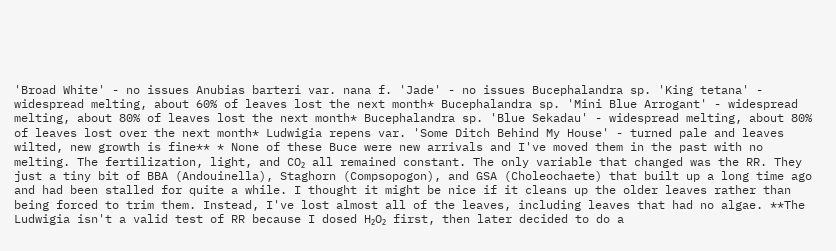'Broad White' - no issues Anubias barteri var. nana f. 'Jade' - no issues Bucephalandra sp. 'King tetana' - widespread melting, about 60% of leaves lost the next month* Bucephalandra sp. 'Mini Blue Arrogant' - widespread melting, about 80% of leaves lost the next month* Bucephalandra sp. 'Blue Sekadau' - widespread melting, about 80% of leaves lost over the next month* Ludwigia repens var. 'Some Ditch Behind My House' - turned pale and leaves wilted, new growth is fine** * None of these Buce were new arrivals and I've moved them in the past with no melting. The fertilization, light, and CO₂ all remained constant. The only variable that changed was the RR. They just a tiny bit of BBA (Andouinella), Staghorn (Compsopogon), and GSA (Choleochaete) that built up a long time ago and had been stalled for quite a while. I thought it might be nice if it cleans up the older leaves rather than being forced to trim them. Instead, I've lost almost all of the leaves, including leaves that had no algae. **The Ludwigia isn't a valid test of RR because I dosed H₂O₂ first, then later decided to do a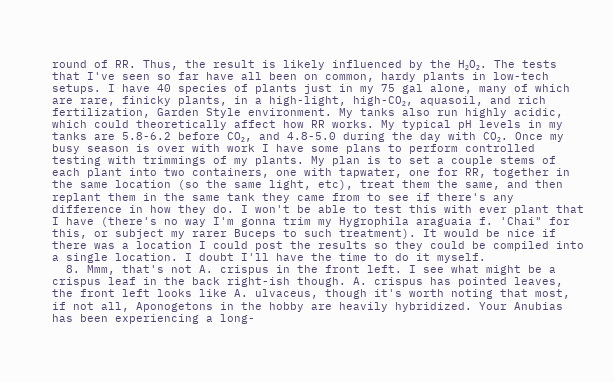round of RR. Thus, the result is likely influenced by the H₂O₂. The tests that I've seen so far have all been on common, hardy plants in low-tech setups. I have 40 species of plants just in my 75 gal alone, many of which are rare, finicky plants, in a high-light, high-CO₂, aquasoil, and rich fertilization, Garden Style environment. My tanks also run highly acidic, which could theoretically affect how RR works. My typical pH levels in my tanks are 5.8-6.2 before CO₂, and 4.8-5.0 during the day with CO₂. Once my busy season is over with work I have some plans to perform controlled testing with trimmings of my plants. My plan is to set a couple stems of each plant into two containers, one with tapwater, one for RR, together in the same location (so the same light, etc), treat them the same, and then replant them in the same tank they came from to see if there's any difference in how they do. I won't be able to test this with ever plant that I have (there's no way I'm gonna trim my Hygrophila araguaia f. 'Chai" for this, or subject my rarer Buceps to such treatment). It would be nice if there was a location I could post the results so they could be compiled into a single location. I doubt I'll have the time to do it myself.
  8. Mmm, that's not A. crispus in the front left. I see what might be a crispus leaf in the back right-ish though. A. crispus has pointed leaves, the front left looks like A. ulvaceus, though it's worth noting that most, if not all, Aponogetons in the hobby are heavily hybridized. Your Anubias has been experiencing a long-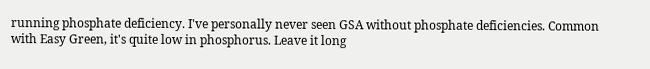running phosphate deficiency. I've personally never seen GSA without phosphate deficiencies. Common with Easy Green, it's quite low in phosphorus. Leave it long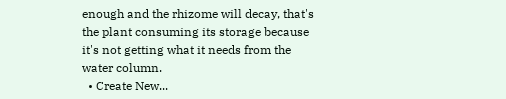enough and the rhizome will decay, that's the plant consuming its storage because it's not getting what it needs from the water column.
  • Create New...